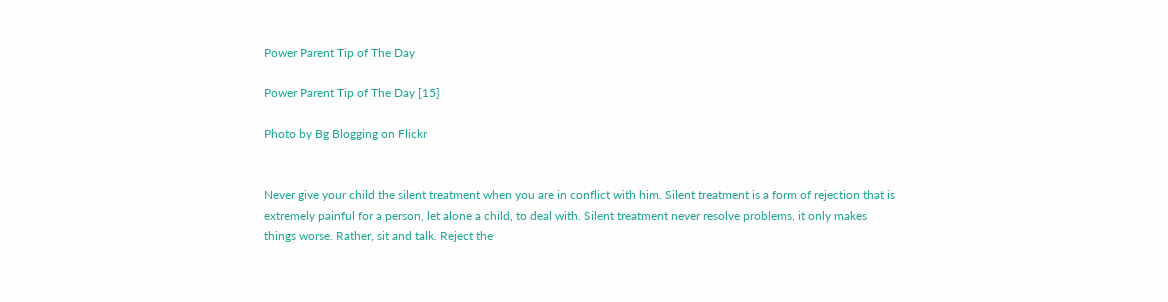Power Parent Tip of The Day

Power Parent Tip of The Day [15]

Photo by Bg Blogging on Flickr


Never give your child the silent treatment when you are in conflict with him. Silent treatment is a form of rejection that is extremely painful for a person, let alone a child, to deal with. Silent treatment never resolve problems, it only makes things worse. Rather, sit and talk. Reject the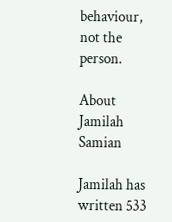behaviour, not the person.

About Jamilah Samian

Jamilah has written 533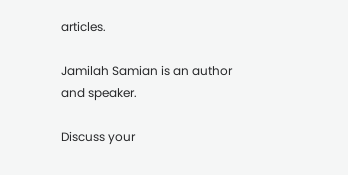articles.

Jamilah Samian is an author and speaker.

Discuss your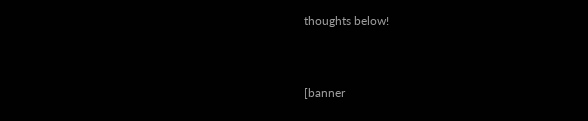thoughts below!


[banner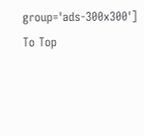group='ads-300x300']
To Top